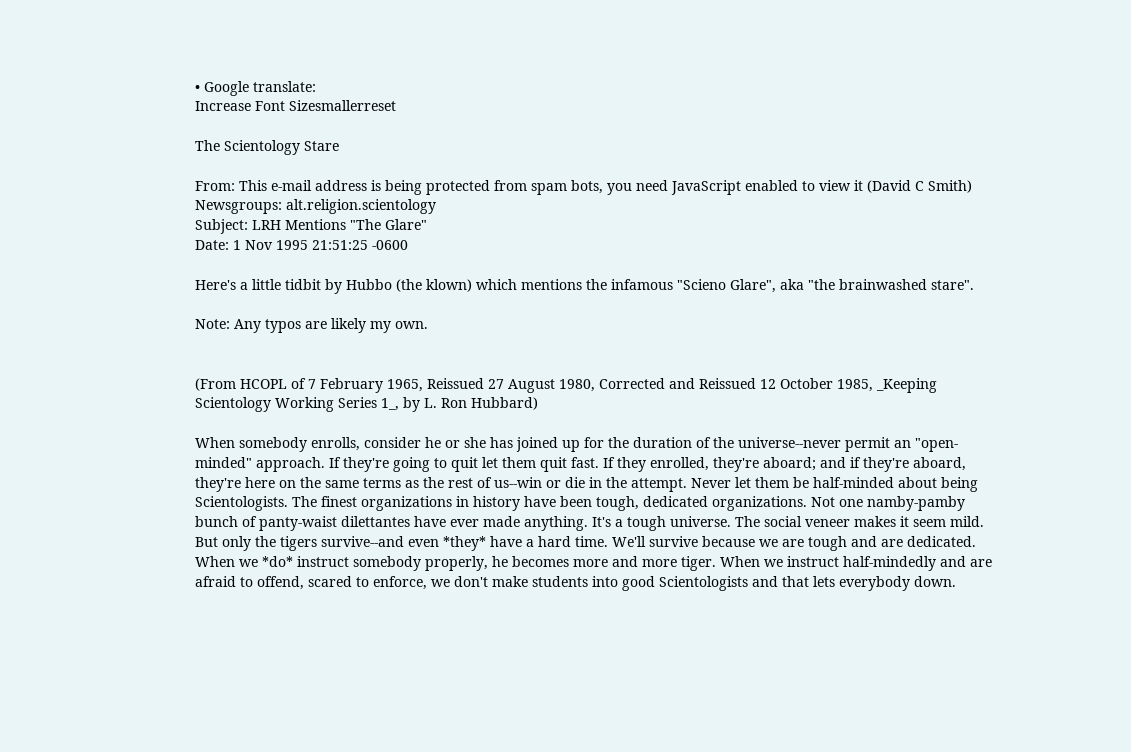• Google translate:
Increase Font Sizesmallerreset

The Scientology Stare

From: This e-mail address is being protected from spam bots, you need JavaScript enabled to view it (David C Smith)
Newsgroups: alt.religion.scientology
Subject: LRH Mentions "The Glare"
Date: 1 Nov 1995 21:51:25 -0600

Here's a little tidbit by Hubbo (the klown) which mentions the infamous "Scieno Glare", aka "the brainwashed stare".

Note: Any typos are likely my own.


(From HCOPL of 7 February 1965, Reissued 27 August 1980, Corrected and Reissued 12 October 1985, _Keeping Scientology Working Series 1_, by L. Ron Hubbard)

When somebody enrolls, consider he or she has joined up for the duration of the universe--never permit an "open-minded" approach. If they're going to quit let them quit fast. If they enrolled, they're aboard; and if they're aboard, they're here on the same terms as the rest of us--win or die in the attempt. Never let them be half-minded about being Scientologists. The finest organizations in history have been tough, dedicated organizations. Not one namby-pamby bunch of panty-waist dilettantes have ever made anything. It's a tough universe. The social veneer makes it seem mild. But only the tigers survive--and even *they* have a hard time. We'll survive because we are tough and are dedicated. When we *do* instruct somebody properly, he becomes more and more tiger. When we instruct half-mindedly and are afraid to offend, scared to enforce, we don't make students into good Scientologists and that lets everybody down.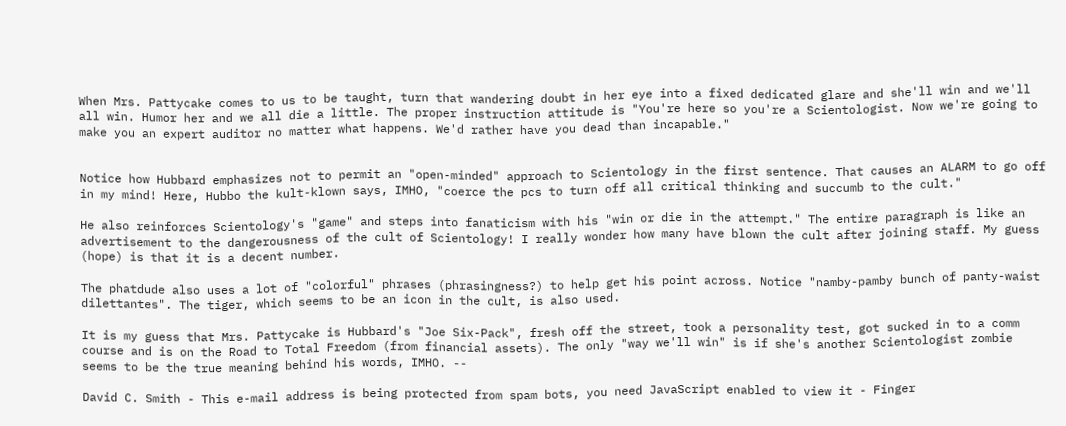When Mrs. Pattycake comes to us to be taught, turn that wandering doubt in her eye into a fixed dedicated glare and she'll win and we'll all win. Humor her and we all die a little. The proper instruction attitude is "You're here so you're a Scientologist. Now we're going to make you an expert auditor no matter what happens. We'd rather have you dead than incapable."


Notice how Hubbard emphasizes not to permit an "open-minded" approach to Scientology in the first sentence. That causes an ALARM to go off in my mind! Here, Hubbo the kult-klown says, IMHO, "coerce the pcs to turn off all critical thinking and succumb to the cult."

He also reinforces Scientology's "game" and steps into fanaticism with his "win or die in the attempt." The entire paragraph is like an advertisement to the dangerousness of the cult of Scientology! I really wonder how many have blown the cult after joining staff. My guess (hope) is that it is a decent number.

The phatdude also uses a lot of "colorful" phrases (phrasingness?) to help get his point across. Notice "namby-pamby bunch of panty-waist dilettantes". The tiger, which seems to be an icon in the cult, is also used.

It is my guess that Mrs. Pattycake is Hubbard's "Joe Six-Pack", fresh off the street, took a personality test, got sucked in to a comm course and is on the Road to Total Freedom (from financial assets). The only "way we'll win" is if she's another Scientologist zombie seems to be the true meaning behind his words, IMHO. --

David C. Smith - This e-mail address is being protected from spam bots, you need JavaScript enabled to view it - Finger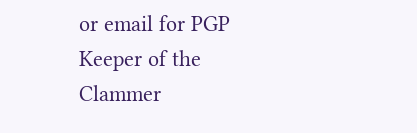or email for PGP
Keeper of the Clammer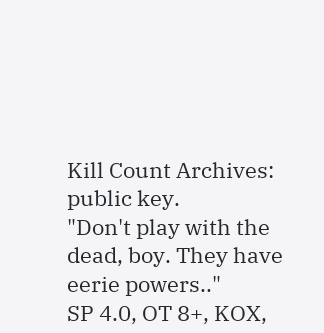Kill Count Archives: public key.
"Don't play with the dead, boy. They have eerie powers.."
SP 4.0, OT 8+, KOX,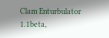Clam Enturbulator 1.1beta,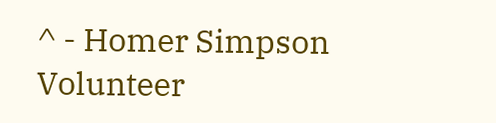^ - Homer Simpson
Volunteer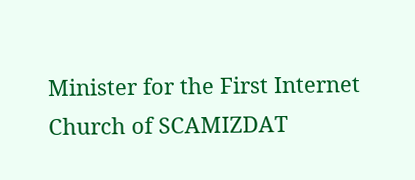Minister for the First Internet Church of SCAMIZDAT